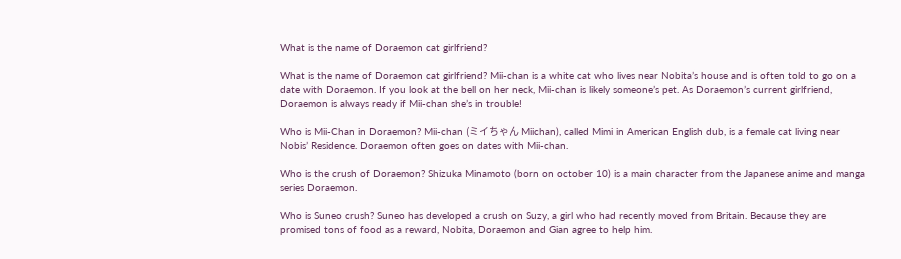What is the name of Doraemon cat girlfriend?

What is the name of Doraemon cat girlfriend? Mii-chan is a white cat who lives near Nobita’s house and is often told to go on a date with Doraemon. If you look at the bell on her neck, Mii-chan is likely someone’s pet. As Doraemon’s current girlfriend, Doraemon is always ready if Mii-chan she’s in trouble!

Who is Mii-Chan in Doraemon? Mii-chan (ミイちゃん Miichan), called Mimi in American English dub, is a female cat living near Nobis’ Residence. Doraemon often goes on dates with Mii-chan.

Who is the crush of Doraemon? Shizuka Minamoto (born on october 10) is a main character from the Japanese anime and manga series Doraemon.

Who is Suneo crush? Suneo has developed a crush on Suzy, a girl who had recently moved from Britain. Because they are promised tons of food as a reward, Nobita, Doraemon and Gian agree to help him.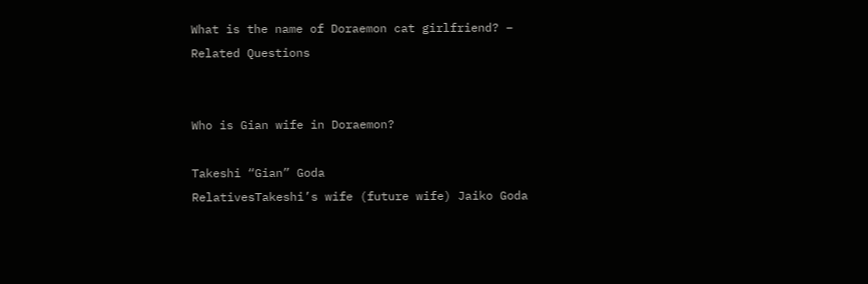What is the name of Doraemon cat girlfriend? – Related Questions


Who is Gian wife in Doraemon?

Takeshi “Gian” Goda
RelativesTakeshi’s wife (future wife) Jaiko Goda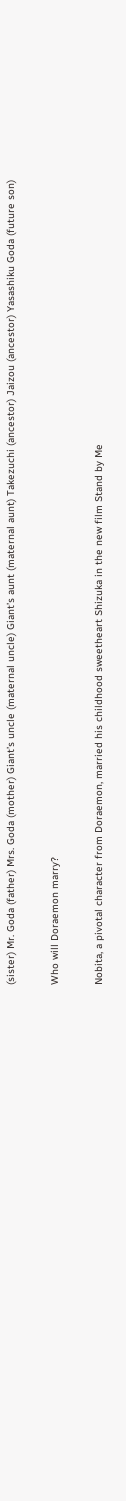(sister) Mr. Goda (father) Mrs. Goda (mother) Giant’s uncle (maternal uncle) Giant’s aunt (maternal aunt) Takezuchi (ancestor) Jaizou (ancestor) Yasashiku Goda (future son)

Who will Doraemon marry?

Nobita, a pivotal character from Doraemon, married his childhood sweetheart Shizuka in the new film Stand by Me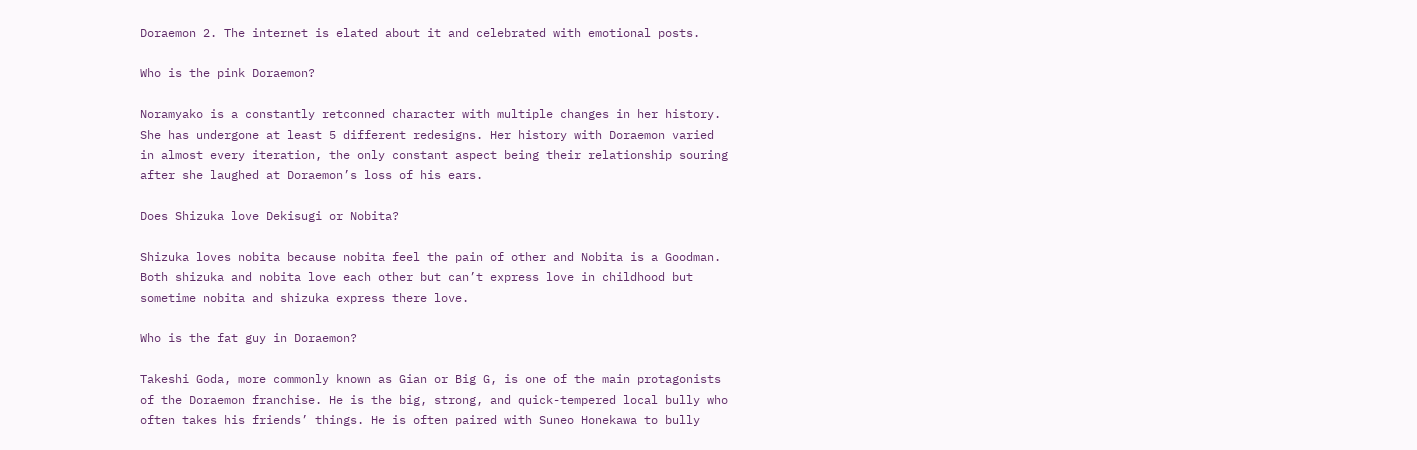Doraemon 2. The internet is elated about it and celebrated with emotional posts.

Who is the pink Doraemon?

Noramyako is a constantly retconned character with multiple changes in her history. She has undergone at least 5 different redesigns. Her history with Doraemon varied in almost every iteration, the only constant aspect being their relationship souring after she laughed at Doraemon’s loss of his ears.

Does Shizuka love Dekisugi or Nobita?

Shizuka loves nobita because nobita feel the pain of other and Nobita is a Goodman. Both shizuka and nobita love each other but can’t express love in childhood but sometime nobita and shizuka express there love.

Who is the fat guy in Doraemon?

Takeshi Goda, more commonly known as Gian or Big G, is one of the main protagonists of the Doraemon franchise. He is the big, strong, and quick-tempered local bully who often takes his friends’ things. He is often paired with Suneo Honekawa to bully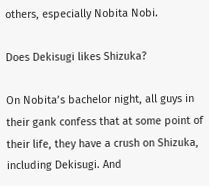others, especially Nobita Nobi.

Does Dekisugi likes Shizuka?

On Nobita’s bachelor night, all guys in their gank confess that at some point of their life, they have a crush on Shizuka, including Dekisugi. And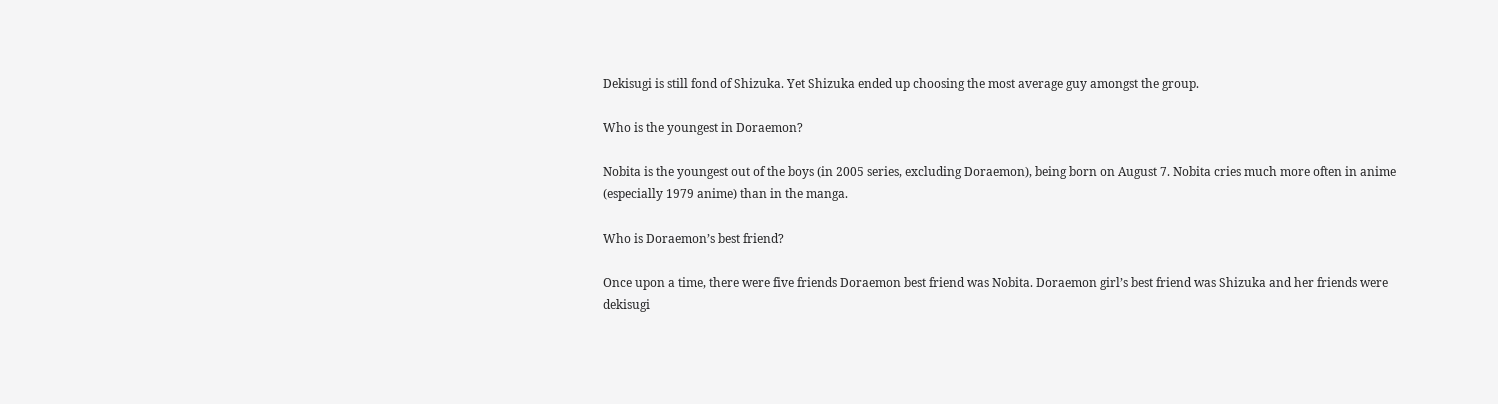Dekisugi is still fond of Shizuka. Yet Shizuka ended up choosing the most average guy amongst the group.

Who is the youngest in Doraemon?

Nobita is the youngest out of the boys (in 2005 series, excluding Doraemon), being born on August 7. Nobita cries much more often in anime (especially 1979 anime) than in the manga.

Who is Doraemon’s best friend?

Once upon a time, there were five friends Doraemon best friend was Nobita. Doraemon girl’s best friend was Shizuka and her friends were dekisugi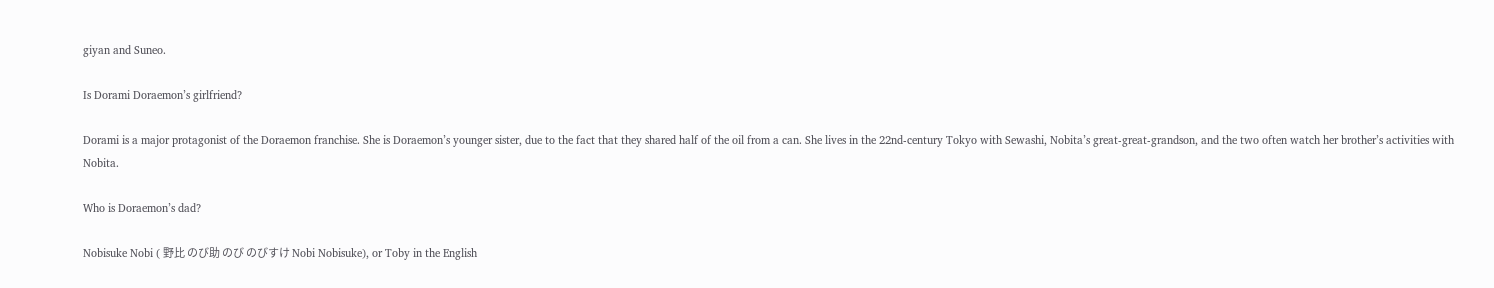giyan and Suneo.

Is Dorami Doraemon’s girlfriend?

Dorami is a major protagonist of the Doraemon franchise. She is Doraemon’s younger sister, due to the fact that they shared half of the oil from a can. She lives in the 22nd-century Tokyo with Sewashi, Nobita’s great-great-grandson, and the two often watch her brother’s activities with Nobita.

Who is Doraemon’s dad?

Nobisuke Nobi ( 野比 のび助 のび のびすけ Nobi Nobisuke), or Toby in the English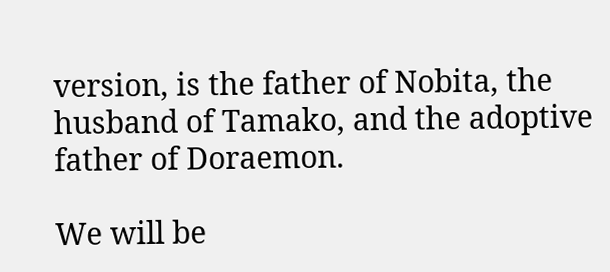version, is the father of Nobita, the husband of Tamako, and the adoptive father of Doraemon.

We will be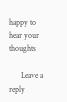happy to hear your thoughts

      Leave a reply